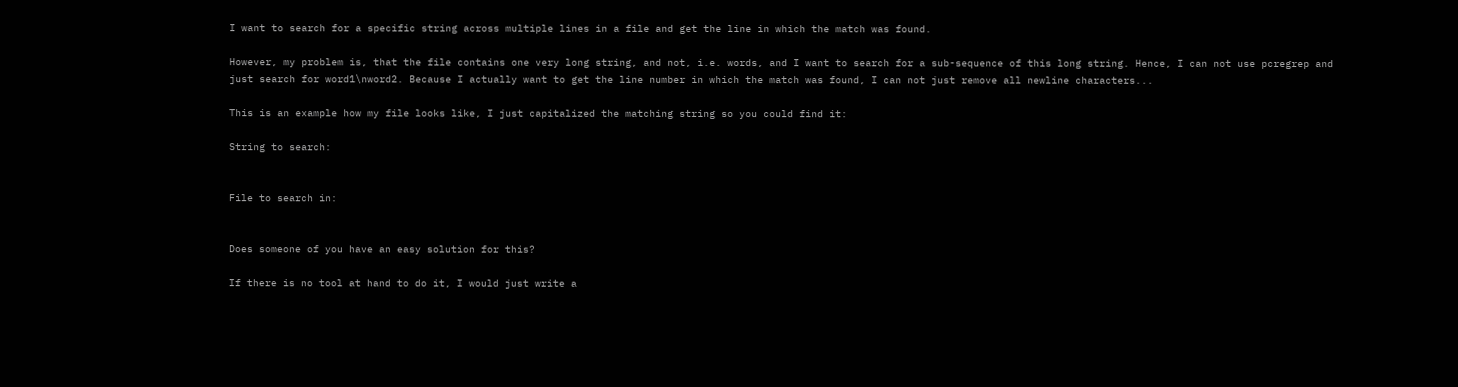I want to search for a specific string across multiple lines in a file and get the line in which the match was found.

However, my problem is, that the file contains one very long string, and not, i.e. words, and I want to search for a sub-sequence of this long string. Hence, I can not use pcregrep and just search for word1\nword2. Because I actually want to get the line number in which the match was found, I can not just remove all newline characters...

This is an example how my file looks like, I just capitalized the matching string so you could find it:

String to search:


File to search in:


Does someone of you have an easy solution for this?

If there is no tool at hand to do it, I would just write a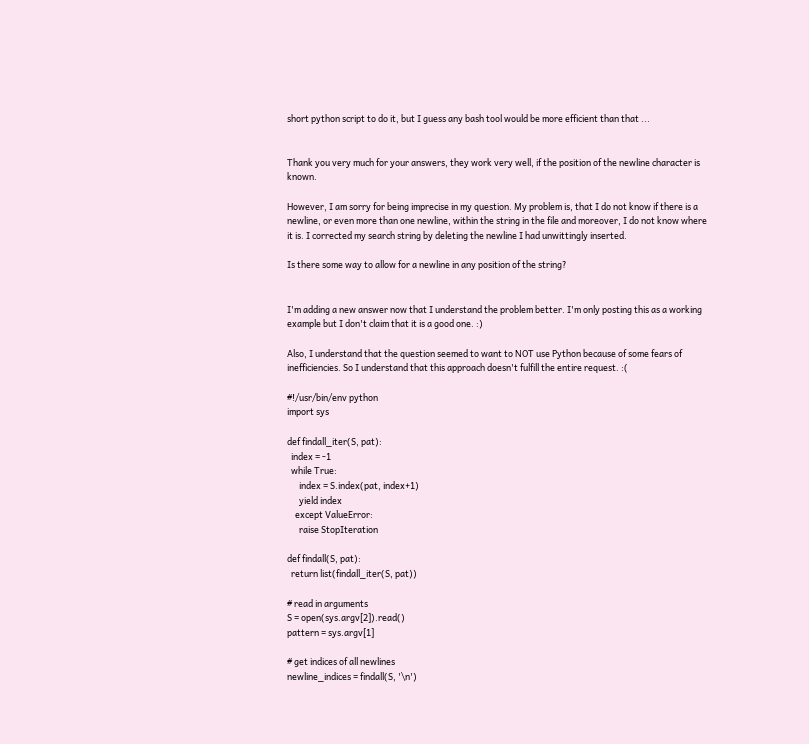short python script to do it, but I guess any bash tool would be more efficient than that ...


Thank you very much for your answers, they work very well, if the position of the newline character is known.

However, I am sorry for being imprecise in my question. My problem is, that I do not know if there is a newline, or even more than one newline, within the string in the file and moreover, I do not know where it is. I corrected my search string by deleting the newline I had unwittingly inserted.

Is there some way to allow for a newline in any position of the string?


I'm adding a new answer now that I understand the problem better. I'm only posting this as a working example but I don't claim that it is a good one. :)

Also, I understand that the question seemed to want to NOT use Python because of some fears of inefficiencies. So I understand that this approach doesn't fulfill the entire request. :(

#!/usr/bin/env python
import sys

def findall_iter(S, pat):
  index = -1
  while True:
      index = S.index(pat, index+1)
      yield index
    except ValueError:
      raise StopIteration

def findall(S, pat):
  return list(findall_iter(S, pat))

# read in arguments
S = open(sys.argv[2]).read()
pattern = sys.argv[1]

# get indices of all newlines
newline_indices = findall(S, '\n')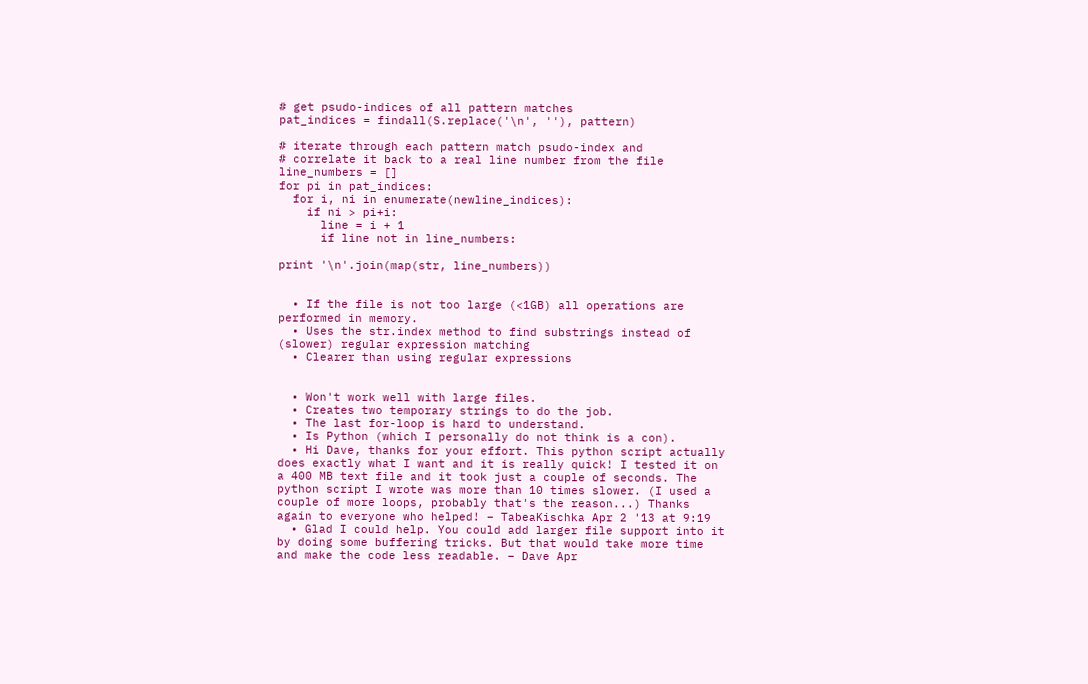# get psudo-indices of all pattern matches
pat_indices = findall(S.replace('\n', ''), pattern)

# iterate through each pattern match psudo-index and
# correlate it back to a real line number from the file
line_numbers = []
for pi in pat_indices:
  for i, ni in enumerate(newline_indices):
    if ni > pi+i:
      line = i + 1
      if line not in line_numbers:

print '\n'.join(map(str, line_numbers))


  • If the file is not too large (<1GB) all operations are performed in memory.
  • Uses the str.index method to find substrings instead of (slower) regular expression matching
  • Clearer than using regular expressions


  • Won't work well with large files.
  • Creates two temporary strings to do the job.
  • The last for-loop is hard to understand.
  • Is Python (which I personally do not think is a con).
  • Hi Dave, thanks for your effort. This python script actually does exactly what I want and it is really quick! I tested it on a 400 MB text file and it took just a couple of seconds. The python script I wrote was more than 10 times slower. (I used a couple of more loops, probably that's the reason...) Thanks again to everyone who helped! – TabeaKischka Apr 2 '13 at 9:19
  • Glad I could help. You could add larger file support into it by doing some buffering tricks. But that would take more time and make the code less readable. – Dave Apr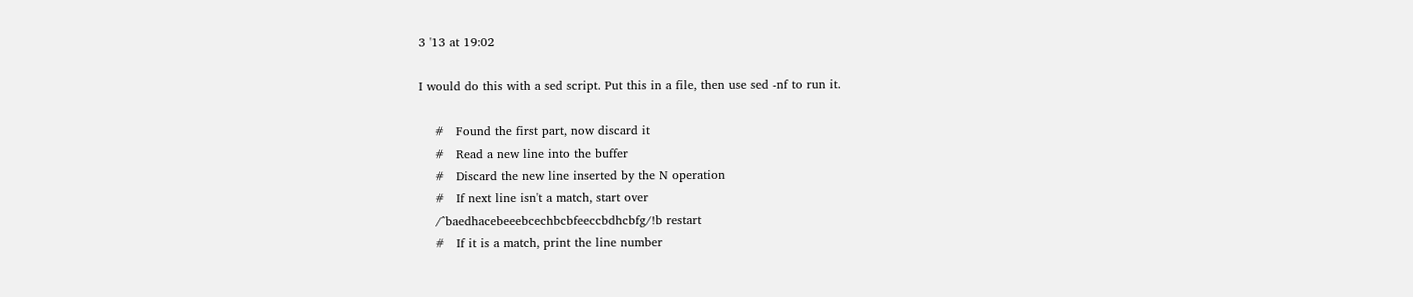3 '13 at 19:02

I would do this with a sed script. Put this in a file, then use sed -nf to run it.

    #   Found the first part, now discard it
    #   Read a new line into the buffer
    #   Discard the new line inserted by the N operation
    #   If next line isn't a match, start over
    /^baedhacebeeebcechbcbfeeccbdhcbfg/!b restart
    #   If it is a match, print the line number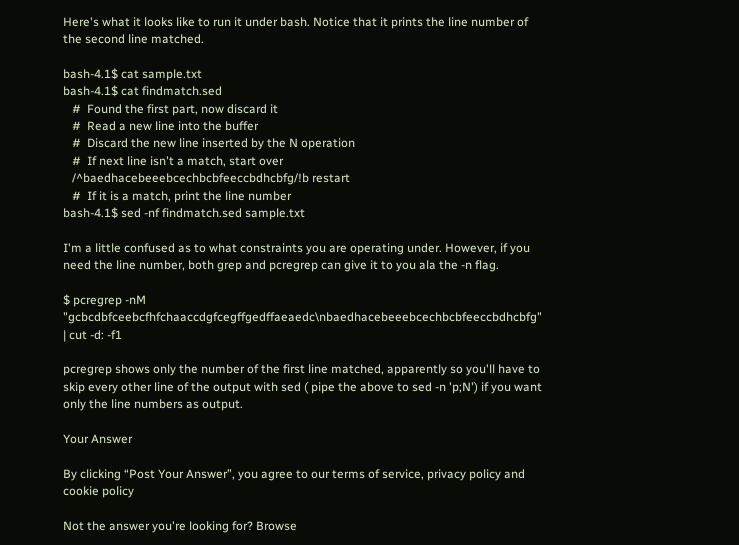Here's what it looks like to run it under bash. Notice that it prints the line number of the second line matched.

bash-4.1$ cat sample.txt
bash-4.1$ cat findmatch.sed
   #  Found the first part, now discard it
   #  Read a new line into the buffer
   #  Discard the new line inserted by the N operation
   #  If next line isn't a match, start over
   /^baedhacebeeebcechbcbfeeccbdhcbfg/!b restart
   #  If it is a match, print the line number
bash-4.1$ sed -nf findmatch.sed sample.txt

I'm a little confused as to what constraints you are operating under. However, if you need the line number, both grep and pcregrep can give it to you ala the -n flag.

$ pcregrep -nM "gcbcdbfceebcfhfchaaccdgfcegffgedffaeaedc\nbaedhacebeeebcechbcbfeeccbdhcbfg" | cut -d: -f1

pcregrep shows only the number of the first line matched, apparently so you'll have to skip every other line of the output with sed ( pipe the above to sed -n 'p;N') if you want only the line numbers as output.

Your Answer

By clicking “Post Your Answer”, you agree to our terms of service, privacy policy and cookie policy

Not the answer you're looking for? Browse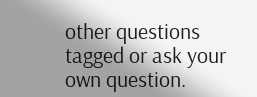other questions tagged or ask your own question.